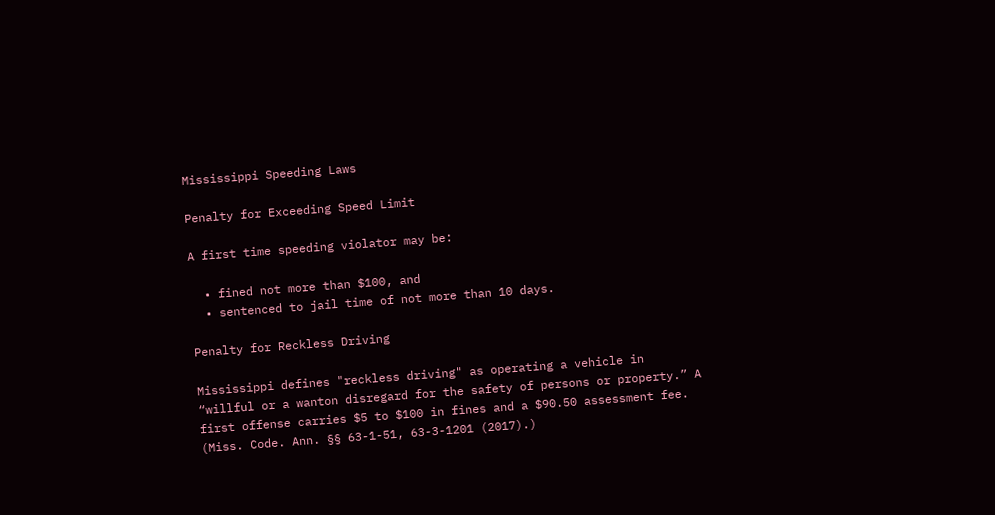Mississippi Speeding Laws

Penalty for Exceeding Speed Limit

A first time speeding violator may be:

  • fined not more than $100, and
  • sentenced to jail time of not more than 10 days.

Penalty for Reckless Driving

Mississippi defines "reckless driving" as operating a vehicle in “willful or a wanton disregard for the safety of persons or property.” A first offense carries $5 to $100 in fines and a $90.50 assessment fee. (Miss. Code. Ann. §§ 63-1-51, 63-3-1201 (2017).)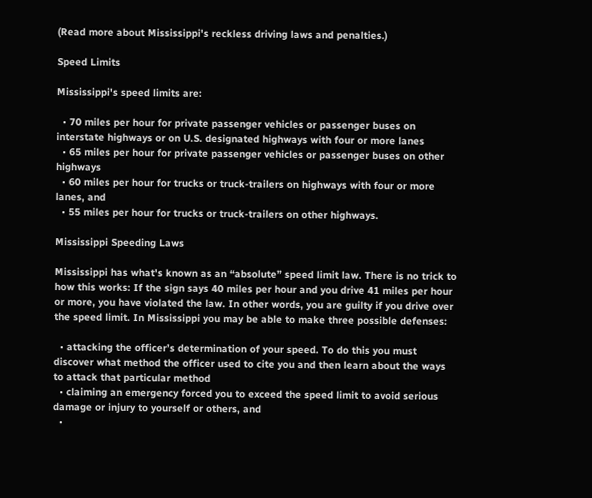(Read more about Mississippi's reckless driving laws and penalties.)

Speed Limits

Mississippi's speed limits are:

  • 70 miles per hour for private passenger vehicles or passenger buses on interstate highways or on U.S. designated highways with four or more lanes
  • 65 miles per hour for private passenger vehicles or passenger buses on other highways
  • 60 miles per hour for trucks or truck-trailers on highways with four or more lanes, and
  • 55 miles per hour for trucks or truck-trailers on other highways.

Mississippi Speeding Laws

Mississippi has what's known as an “absolute” speed limit law. There is no trick to how this works: If the sign says 40 miles per hour and you drive 41 miles per hour or more, you have violated the law. In other words, you are guilty if you drive over the speed limit. In Mississippi you may be able to make three possible defenses:

  • attacking the officer’s determination of your speed. To do this you must discover what method the officer used to cite you and then learn about the ways to attack that particular method
  • claiming an emergency forced you to exceed the speed limit to avoid serious damage or injury to yourself or others, and
  •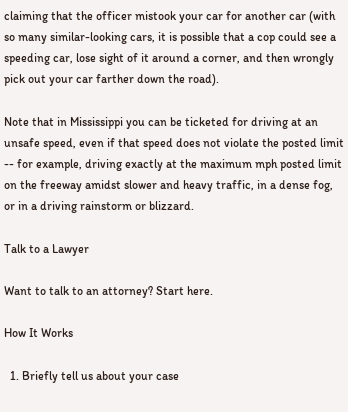claiming that the officer mistook your car for another car (with so many similar-looking cars, it is possible that a cop could see a speeding car, lose sight of it around a corner, and then wrongly pick out your car farther down the road).

Note that in Mississippi you can be ticketed for driving at an unsafe speed, even if that speed does not violate the posted limit -- for example, driving exactly at the maximum mph posted limit on the freeway amidst slower and heavy traffic, in a dense fog, or in a driving rainstorm or blizzard.

Talk to a Lawyer

Want to talk to an attorney? Start here.

How It Works

  1. Briefly tell us about your case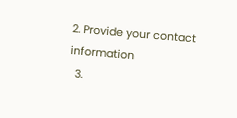2. Provide your contact information
  3.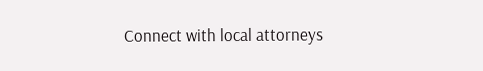Connect with local attorneys